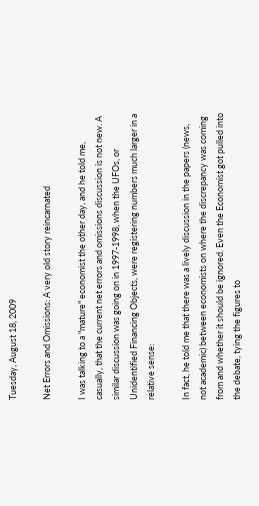Tuesday, August 18, 2009

Net Errors and Omissions: A very old story reincarnated

I was talking to a "mature" economist the other day, and he told me, casually, that the current net errors and omissions discussion is not new. A similar discussion was going on in 1997-1998, when the UFOs, or Unidentified Financing Objects, were registering numbers much larger in a relative sense:

In fact, he told me that there was a lively discussion in the papers (news, not academic) between economists on where the discrepancy was coming from and whether it should be ignored. Even the Economist got pulled into the debate, tying the figures to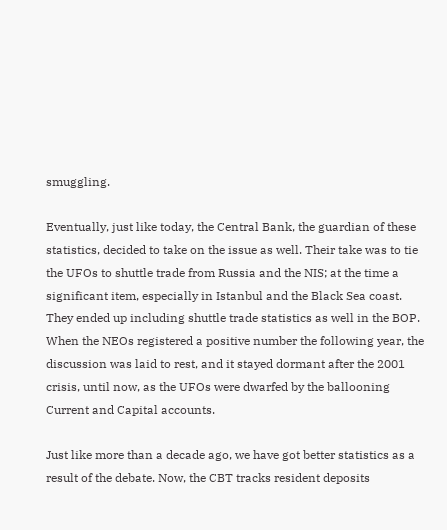smuggling.

Eventually, just like today, the Central Bank, the guardian of these statistics, decided to take on the issue as well. Their take was to tie the UFOs to shuttle trade from Russia and the NIS; at the time a significant item, especially in Istanbul and the Black Sea coast. They ended up including shuttle trade statistics as well in the BOP. When the NEOs registered a positive number the following year, the discussion was laid to rest, and it stayed dormant after the 2001 crisis, until now, as the UFOs were dwarfed by the ballooning Current and Capital accounts.

Just like more than a decade ago, we have got better statistics as a result of the debate. Now, the CBT tracks resident deposits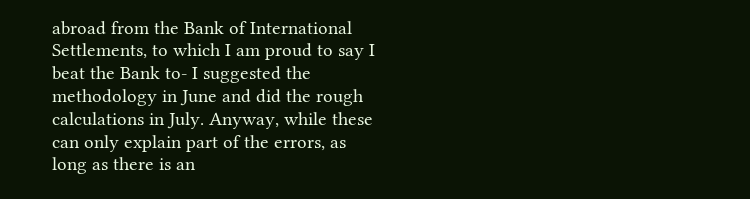abroad from the Bank of International Settlements, to which I am proud to say I beat the Bank to- I suggested the methodology in June and did the rough calculations in July. Anyway, while these can only explain part of the errors, as long as there is an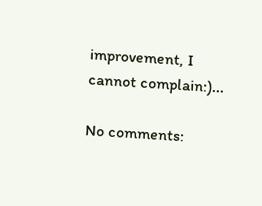improvement, I cannot complain:)...

No comments: